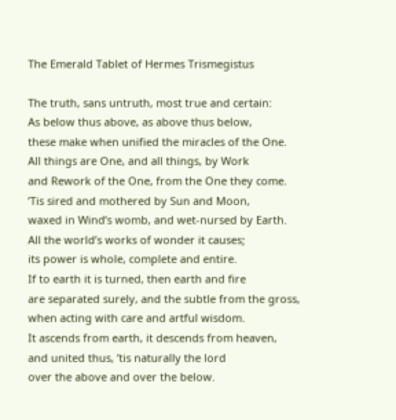The Emerald Tablet of Hermes Trismegistus

The truth, sans untruth, most true and certain:
As below thus above, as above thus below,
these make when unified the miracles of the One.
All things are One, and all things, by Work
and Rework of the One, from the One they come.
’Tis sired and mothered by Sun and Moon,
waxed in Wind’s womb, and wet-nursed by Earth.
All the world’s works of wonder it causes;
its power is whole, complete and entire.
If to earth it is turned, then earth and fire
are separated surely, and the subtle from the gross,
when acting with care and artful wisdom.
It ascends from earth, it descends from heaven,
and united thus, ’tis naturally the lord
over the above and over the below.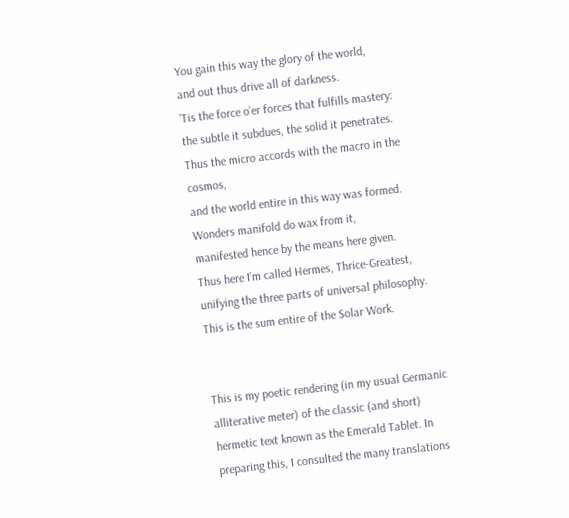You gain this way the glory of the world,
and out thus drive all of darkness.
’Tis the force o’er forces that fulfills mastery:
the subtle it subdues, the solid it penetrates.
Thus the micro accords with the macro in the cosmos,
and the world entire in this way was formed.
Wonders manifold do wax from it,
manifested hence by the means here given.
Thus here I’m called Hermes, Thrice-Greatest,
unifying the three parts of universal philosophy.
This is the sum entire of the Solar Work.


This is my poetic rendering (in my usual Germanic alliterative meter) of the classic (and short) hermetic text known as the Emerald Tablet. In preparing this, I consulted the many translations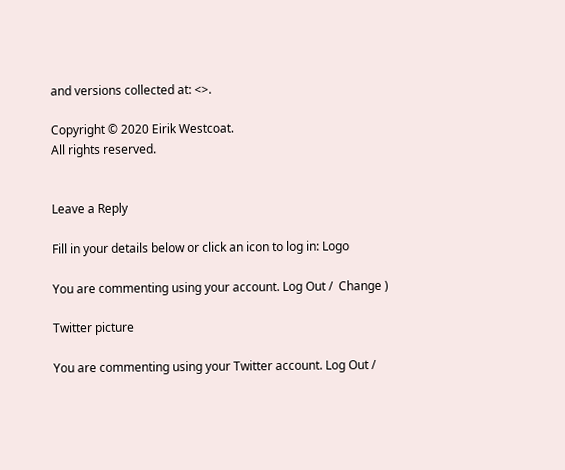and versions collected at: <>.

Copyright © 2020 Eirik Westcoat.
All rights reserved.


Leave a Reply

Fill in your details below or click an icon to log in: Logo

You are commenting using your account. Log Out /  Change )

Twitter picture

You are commenting using your Twitter account. Log Out /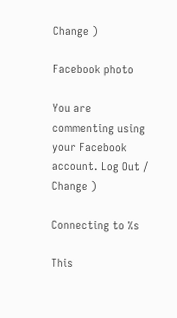Change )

Facebook photo

You are commenting using your Facebook account. Log Out /  Change )

Connecting to %s

This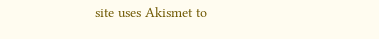site uses Akismet to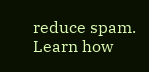reduce spam. Learn how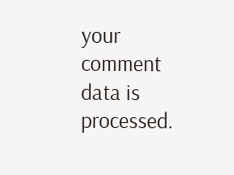your comment data is processed.